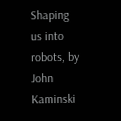Shaping us into robots, by John Kaminski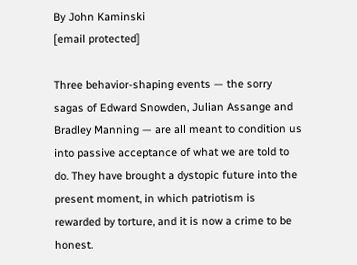By John Kaminski
[email protected]

Three behavior-shaping events — the sorry sagas of Edward Snowden, Julian Assange and Bradley Manning — are all meant to condition us into passive acceptance of what we are told to do. They have brought a dystopic future into the present moment, in which patriotism is rewarded by torture, and it is now a crime to be honest.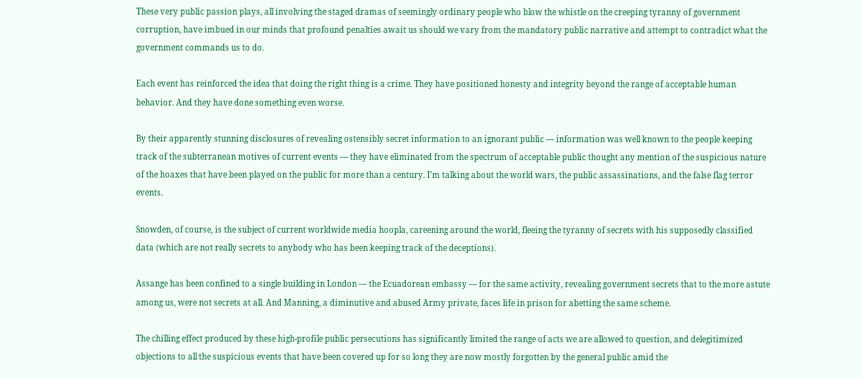These very public passion plays, all involving the staged dramas of seemingly ordinary people who blow the whistle on the creeping tyranny of government corruption, have imbued in our minds that profound penalties await us should we vary from the mandatory public narrative and attempt to contradict what the government commands us to do.

Each event has reinforced the idea that doing the right thing is a crime. They have positioned honesty and integrity beyond the range of acceptable human behavior. And they have done something even worse.

By their apparently stunning disclosures of revealing ostensibly secret information to an ignorant public — information was well known to the people keeping track of the subterranean motives of current events — they have eliminated from the spectrum of acceptable public thought any mention of the suspicious nature of the hoaxes that have been played on the public for more than a century. I’m talking about the world wars, the public assassinations, and the false flag terror events.

Snowden, of course, is the subject of current worldwide media hoopla, careening around the world, fleeing the tyranny of secrets with his supposedly classified data (which are not really secrets to anybody who has been keeping track of the deceptions).

Assange has been confined to a single building in London — the Ecuadorean embassy — for the same activity, revealing government secrets that to the more astute among us, were not secrets at all. And Manning, a diminutive and abused Army private, faces life in prison for abetting the same scheme.

The chilling effect produced by these high-profile public persecutions has significantly limited the range of acts we are allowed to question, and delegitimized objections to all the suspicious events that have been covered up for so long they are now mostly forgotten by the general public amid the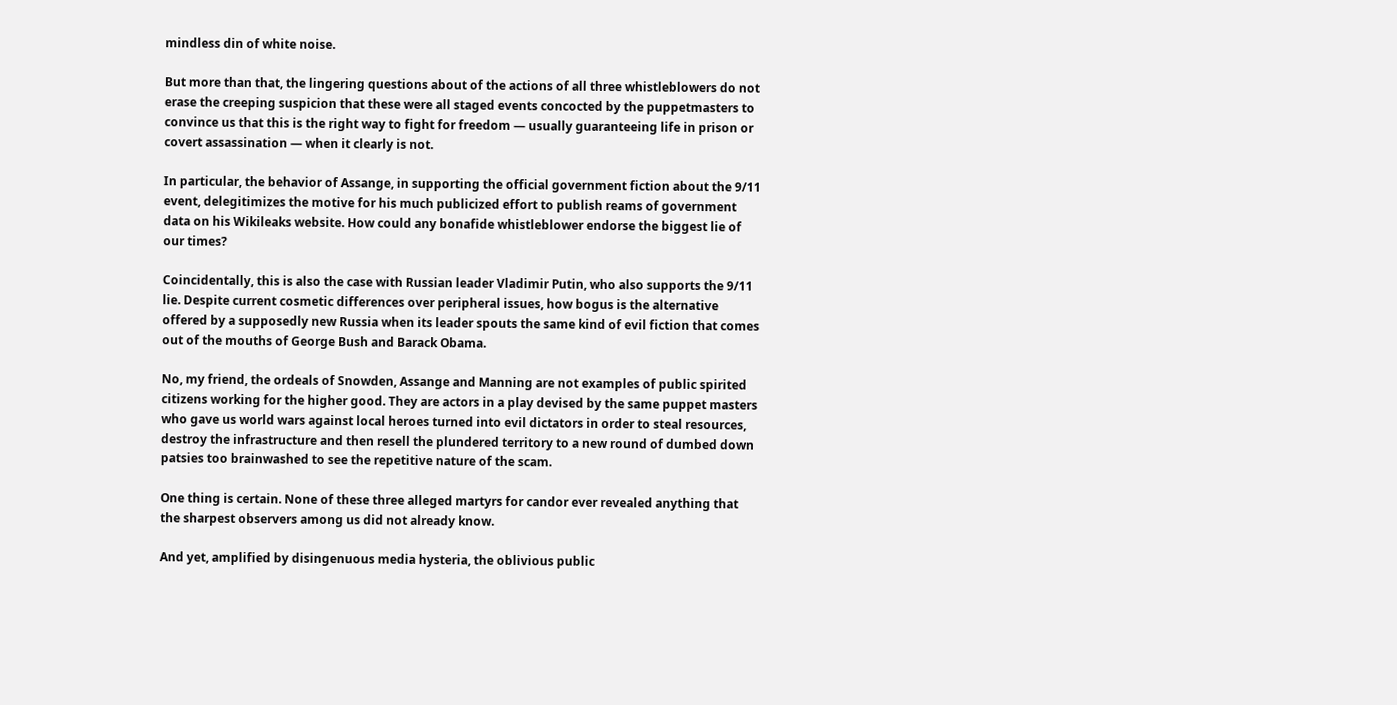mindless din of white noise.

But more than that, the lingering questions about of the actions of all three whistleblowers do not erase the creeping suspicion that these were all staged events concocted by the puppetmasters to convince us that this is the right way to fight for freedom — usually guaranteeing life in prison or covert assassination — when it clearly is not.

In particular, the behavior of Assange, in supporting the official government fiction about the 9/11 event, delegitimizes the motive for his much publicized effort to publish reams of government data on his Wikileaks website. How could any bonafide whistleblower endorse the biggest lie of our times?

Coincidentally, this is also the case with Russian leader Vladimir Putin, who also supports the 9/11 lie. Despite current cosmetic differences over peripheral issues, how bogus is the alternative offered by a supposedly new Russia when its leader spouts the same kind of evil fiction that comes out of the mouths of George Bush and Barack Obama.

No, my friend, the ordeals of Snowden, Assange and Manning are not examples of public spirited citizens working for the higher good. They are actors in a play devised by the same puppet masters who gave us world wars against local heroes turned into evil dictators in order to steal resources, destroy the infrastructure and then resell the plundered territory to a new round of dumbed down patsies too brainwashed to see the repetitive nature of the scam.

One thing is certain. None of these three alleged martyrs for candor ever revealed anything that the sharpest observers among us did not already know.

And yet, amplified by disingenuous media hysteria, the oblivious public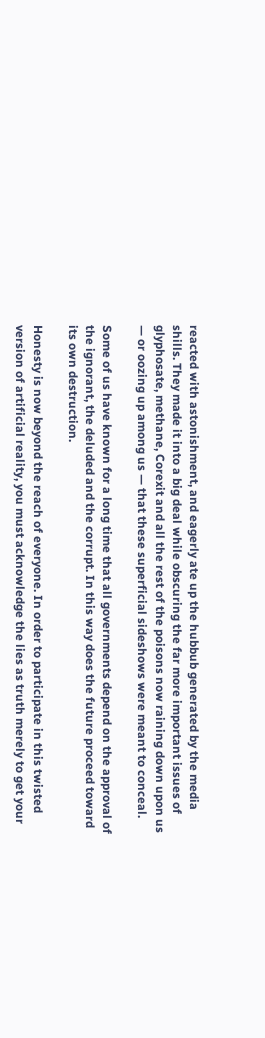reacted with astonishment, and eagerly ate up the hubbub generated by the media shills. They made it into a big deal while obscuring the far more important issues of glyphosate, methane, Corexit and all the rest of the poisons now raining down upon us — or oozing up among us — that these superficial sideshows were meant to conceal.

Some of us have known for a long time that all governments depend on the approval of the ignorant, the deluded and the corrupt. In this way does the future proceed toward its own destruction.

Honesty is now beyond the reach of everyone. In order to participate in this twisted version of artificial reality, you must acknowledge the lies as truth merely to get your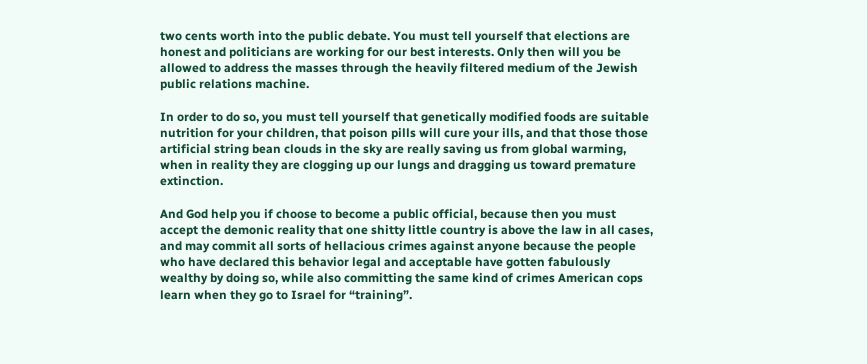two cents worth into the public debate. You must tell yourself that elections are honest and politicians are working for our best interests. Only then will you be allowed to address the masses through the heavily filtered medium of the Jewish public relations machine.

In order to do so, you must tell yourself that genetically modified foods are suitable nutrition for your children, that poison pills will cure your ills, and that those those artificial string bean clouds in the sky are really saving us from global warming, when in reality they are clogging up our lungs and dragging us toward premature extinction.

And God help you if choose to become a public official, because then you must accept the demonic reality that one shitty little country is above the law in all cases, and may commit all sorts of hellacious crimes against anyone because the people who have declared this behavior legal and acceptable have gotten fabulously wealthy by doing so, while also committing the same kind of crimes American cops learn when they go to Israel for “training”.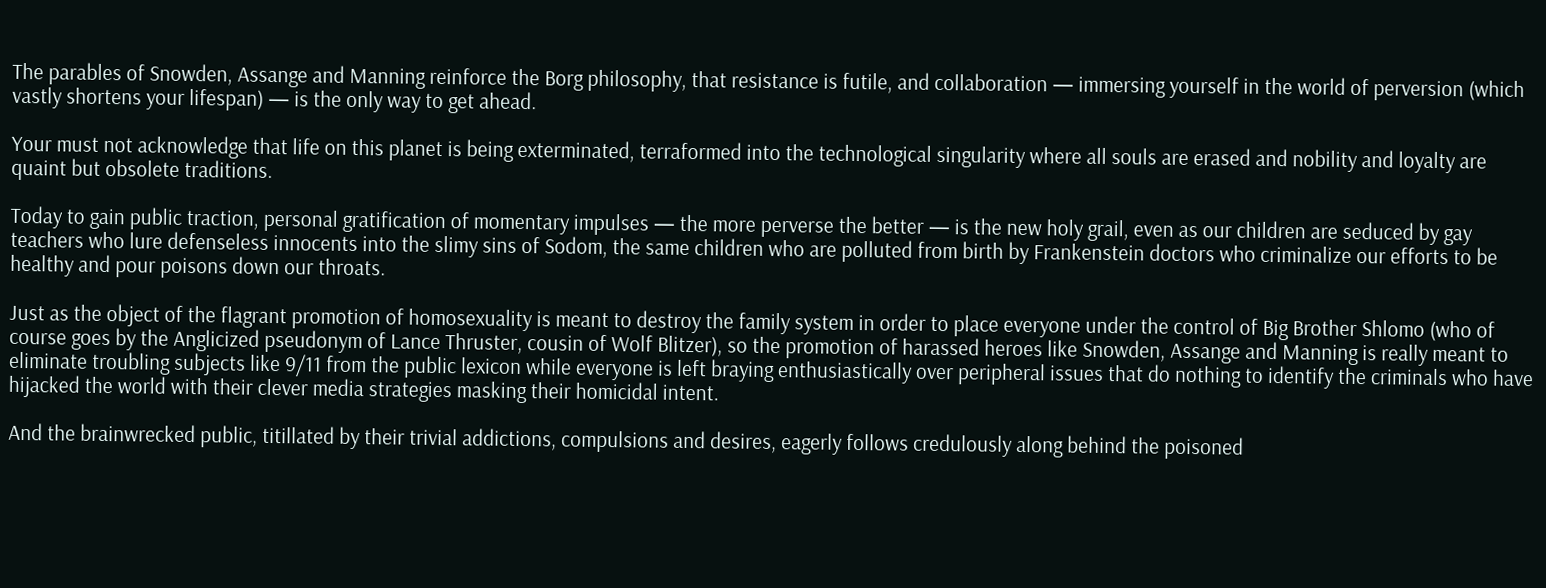The parables of Snowden, Assange and Manning reinforce the Borg philosophy, that resistance is futile, and collaboration — immersing yourself in the world of perversion (which vastly shortens your lifespan) — is the only way to get ahead.

Your must not acknowledge that life on this planet is being exterminated, terraformed into the technological singularity where all souls are erased and nobility and loyalty are quaint but obsolete traditions.

Today to gain public traction, personal gratification of momentary impulses — the more perverse the better — is the new holy grail, even as our children are seduced by gay teachers who lure defenseless innocents into the slimy sins of Sodom, the same children who are polluted from birth by Frankenstein doctors who criminalize our efforts to be healthy and pour poisons down our throats.

Just as the object of the flagrant promotion of homosexuality is meant to destroy the family system in order to place everyone under the control of Big Brother Shlomo (who of course goes by the Anglicized pseudonym of Lance Thruster, cousin of Wolf Blitzer), so the promotion of harassed heroes like Snowden, Assange and Manning is really meant to eliminate troubling subjects like 9/11 from the public lexicon while everyone is left braying enthusiastically over peripheral issues that do nothing to identify the criminals who have hijacked the world with their clever media strategies masking their homicidal intent.

And the brainwrecked public, titillated by their trivial addictions, compulsions and desires, eagerly follows credulously along behind the poisoned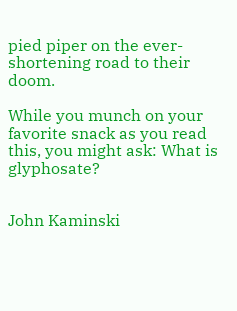pied piper on the ever-shortening road to their doom.

While you munch on your favorite snack as you read this, you might ask: What is glyphosate?


John Kaminski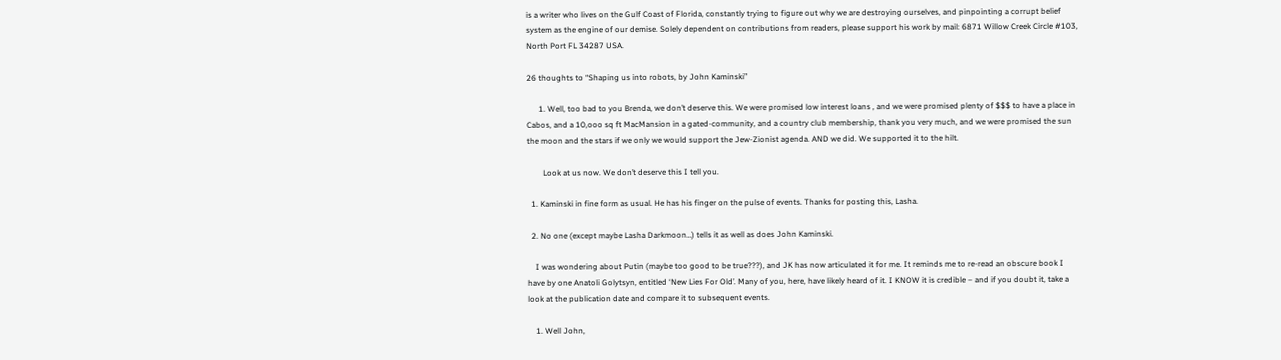is a writer who lives on the Gulf Coast of Florida, constantly trying to figure out why we are destroying ourselves, and pinpointing a corrupt belief system as the engine of our demise. Solely dependent on contributions from readers, please support his work by mail: 6871 Willow Creek Circle #103, North Port FL 34287 USA.

26 thoughts to “Shaping us into robots, by John Kaminski”

      1. Well, too bad to you Brenda, we don’t deserve this. We were promised low interest loans , and we were promised plenty of $$$ to have a place in Cabos, and a 10,ooo sq ft MacMansion in a gated-community, and a country club membership, thank you very much, and we were promised the sun the moon and the stars if we only we would support the Jew-Zionist agenda. AND we did. We supported it to the hilt.

        Look at us now. We don’t deserve this I tell you.

  1. Kaminski in fine form as usual. He has his finger on the pulse of events. Thanks for posting this, Lasha.

  2. No one (except maybe Lasha Darkmoon…) tells it as well as does John Kaminski.

    I was wondering about Putin (maybe too good to be true???), and JK has now articulated it for me. It reminds me to re-read an obscure book I have by one Anatoli Golytsyn, entitled ‘New Lies For Old’. Many of you, here, have likely heard of it. I KNOW it is credible – and if you doubt it, take a look at the publication date and compare it to subsequent events.

    1. Well John,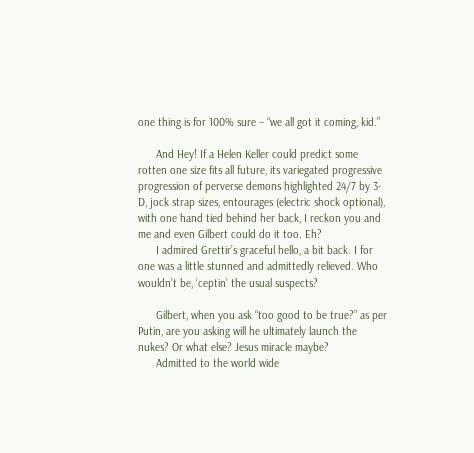one thing is for 100% sure – “we all got it coming, kid.”

      And Hey! If a Helen Keller could predict some rotten one size fits all future, its variegated progressive progression of perverse demons highlighted 24/7 by 3-D, jock strap sizes, entourages (electric shock optional), with one hand tied behind her back, I reckon you and me and even Gilbert could do it too. Eh?
      I admired Grettir’s graceful hello, a bit back. I for one was a little stunned and admittedly relieved. Who wouldn’t be, ‘ceptin’ the usual suspects?

      Gilbert, when you ask “too good to be true?” as per Putin, are you asking will he ultimately launch the nukes? Or what else? Jesus miracle maybe?
      Admitted to the world wide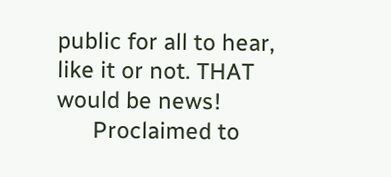public for all to hear, like it or not. THAT would be news!
      Proclaimed to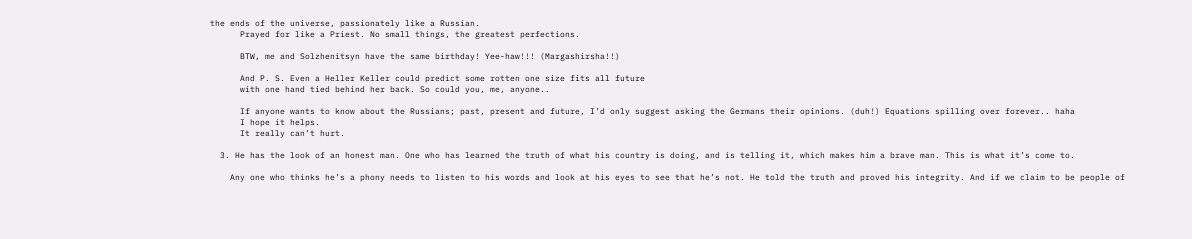the ends of the universe, passionately like a Russian.
      Prayed for like a Priest. No small things, the greatest perfections.

      BTW, me and Solzhenitsyn have the same birthday! Yee-haw!!! (Margashirsha!!)

      And P. S. Even a Heller Keller could predict some rotten one size fits all future
      with one hand tied behind her back. So could you, me, anyone..

      If anyone wants to know about the Russians; past, present and future, I’d only suggest asking the Germans their opinions. (duh!) Equations spilling over forever.. haha
      I hope it helps.
      It really can’t hurt.

  3. He has the look of an honest man. One who has learned the truth of what his country is doing, and is telling it, which makes him a brave man. This is what it’s come to.

    Any one who thinks he’s a phony needs to listen to his words and look at his eyes to see that he’s not. He told the truth and proved his integrity. And if we claim to be people of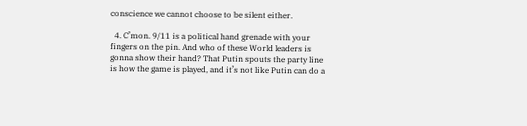conscience we cannot choose to be silent either.

  4. C’mon. 9/11 is a political hand grenade with your fingers on the pin. And who of these World leaders is gonna show their hand? That Putin spouts the party line is how the game is played, and it’s not like Putin can do a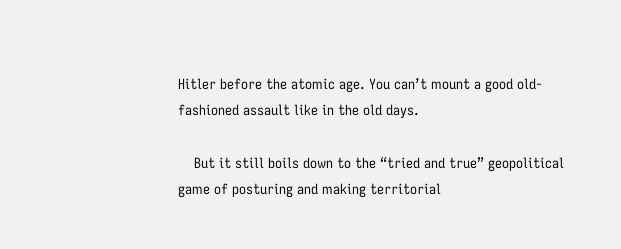Hitler before the atomic age. You can’t mount a good old-fashioned assault like in the old days.

    But it still boils down to the “tried and true” geopolitical game of posturing and making territorial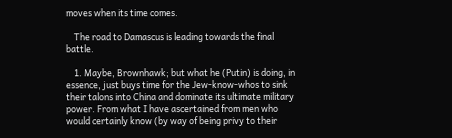moves when its time comes.

    The road to Damascus is leading towards the final battle.

    1. Maybe, Brownhawk; but what he (Putin) is doing, in essence, just buys time for the Jew-know-whos to sink their talons into China and dominate its ultimate military power. From what I have ascertained from men who would certainly know (by way of being privy to their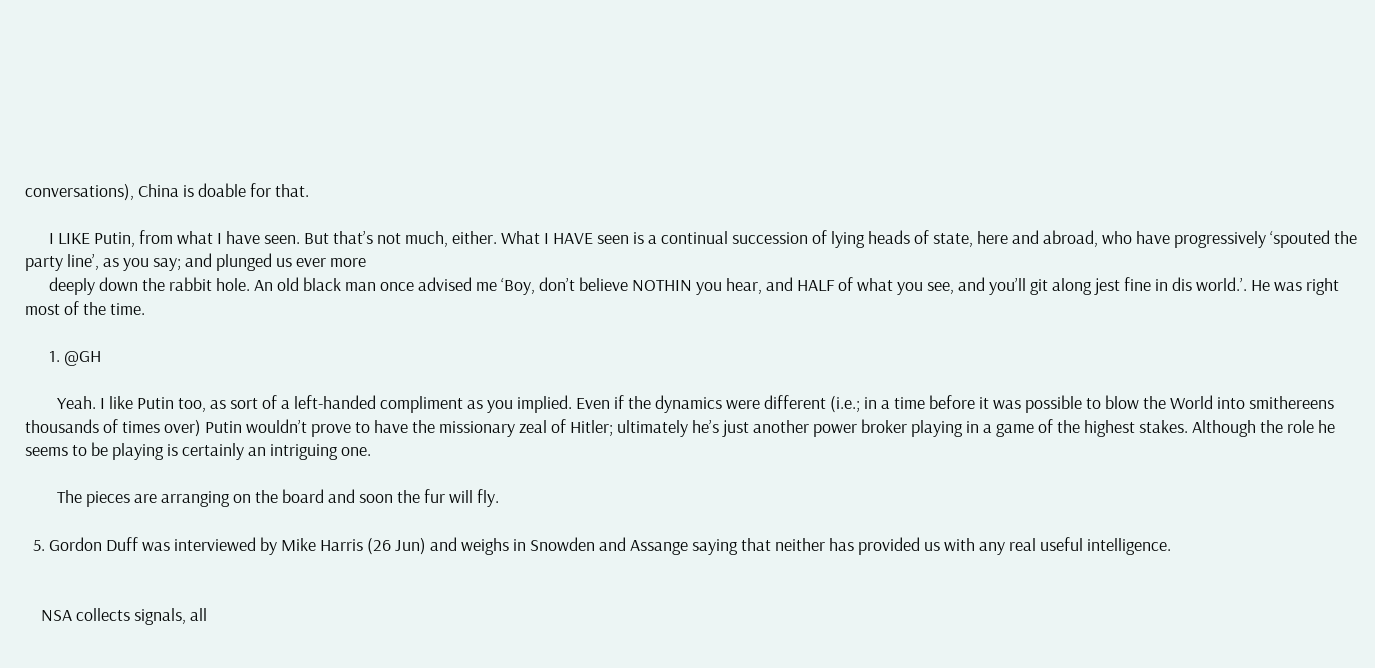conversations), China is doable for that.

      I LIKE Putin, from what I have seen. But that’s not much, either. What I HAVE seen is a continual succession of lying heads of state, here and abroad, who have progressively ‘spouted the party line’, as you say; and plunged us ever more
      deeply down the rabbit hole. An old black man once advised me ‘Boy, don’t believe NOTHIN you hear, and HALF of what you see, and you’ll git along jest fine in dis world.’. He was right most of the time.

      1. @GH

        Yeah. I like Putin too, as sort of a left-handed compliment as you implied. Even if the dynamics were different (i.e.; in a time before it was possible to blow the World into smithereens thousands of times over) Putin wouldn’t prove to have the missionary zeal of Hitler; ultimately he’s just another power broker playing in a game of the highest stakes. Although the role he seems to be playing is certainly an intriguing one.

        The pieces are arranging on the board and soon the fur will fly.

  5. Gordon Duff was interviewed by Mike Harris (26 Jun) and weighs in Snowden and Assange saying that neither has provided us with any real useful intelligence.


    NSA collects signals, all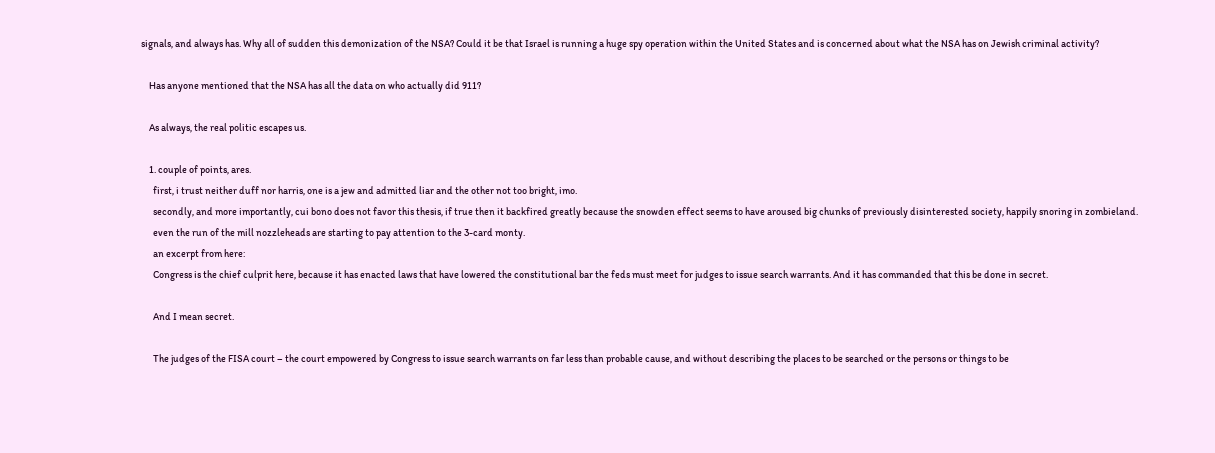signals, and always has. Why all of sudden this demonization of the NSA? Could it be that Israel is running a huge spy operation within the United States and is concerned about what the NSA has on Jewish criminal activity?

    Has anyone mentioned that the NSA has all the data on who actually did 911?

    As always, the real politic escapes us.

    1. couple of points, ares.
      first, i trust neither duff nor harris, one is a jew and admitted liar and the other not too bright, imo.
      secondly, and more importantly, cui bono does not favor this thesis, if true then it backfired greatly because the snowden effect seems to have aroused big chunks of previously disinterested society, happily snoring in zombieland.
      even the run of the mill nozzleheads are starting to pay attention to the 3-card monty.
      an excerpt from here:
      Congress is the chief culprit here, because it has enacted laws that have lowered the constitutional bar the feds must meet for judges to issue search warrants. And it has commanded that this be done in secret.

      And I mean secret.

      The judges of the FISA court – the court empowered by Congress to issue search warrants on far less than probable cause, and without describing the places to be searched or the persons or things to be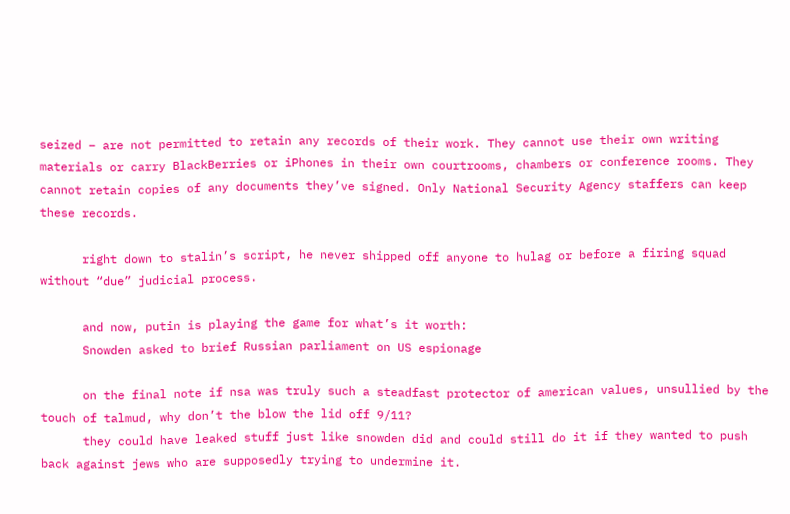seized – are not permitted to retain any records of their work. They cannot use their own writing materials or carry BlackBerries or iPhones in their own courtrooms, chambers or conference rooms. They cannot retain copies of any documents they’ve signed. Only National Security Agency staffers can keep these records.

      right down to stalin’s script, he never shipped off anyone to hulag or before a firing squad without “due” judicial process.

      and now, putin is playing the game for what’s it worth:
      Snowden asked to brief Russian parliament on US espionage

      on the final note if nsa was truly such a steadfast protector of american values, unsullied by the touch of talmud, why don’t the blow the lid off 9/11?
      they could have leaked stuff just like snowden did and could still do it if they wanted to push back against jews who are supposedly trying to undermine it.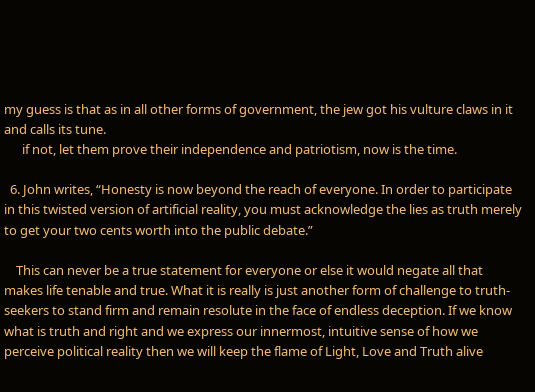my guess is that as in all other forms of government, the jew got his vulture claws in it and calls its tune.
      if not, let them prove their independence and patriotism, now is the time.

  6. John writes, “Honesty is now beyond the reach of everyone. In order to participate in this twisted version of artificial reality, you must acknowledge the lies as truth merely to get your two cents worth into the public debate.”

    This can never be a true statement for everyone or else it would negate all that makes life tenable and true. What it is really is just another form of challenge to truth-seekers to stand firm and remain resolute in the face of endless deception. If we know what is truth and right and we express our innermost, intuitive sense of how we perceive political reality then we will keep the flame of Light, Love and Truth alive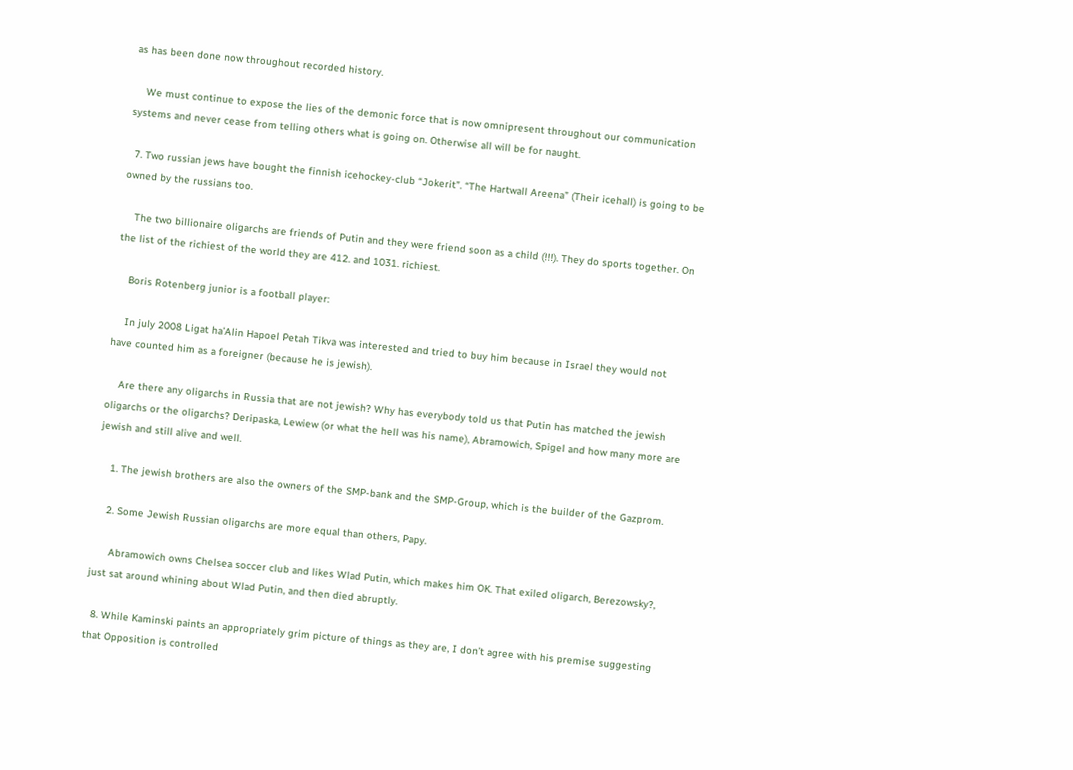as has been done now throughout recorded history.

    We must continue to expose the lies of the demonic force that is now omnipresent throughout our communication systems and never cease from telling others what is going on. Otherwise all will be for naught.

  7. Two russian jews have bought the finnish icehockey-club “Jokerit”. “The Hartwall Areena” (Their icehall) is going to be owned by the russians too.

    The two billionaire oligarchs are friends of Putin and they were friend soon as a child (!!!). They do sports together. On the list of the richiest of the world they are 412. and 1031. richiest.

    Boris Rotenberg junior is a football player:

    In july 2008 Ligat ha’Alin Hapoel Petah Tikva was interested and tried to buy him because in Israel they would not have counted him as a foreigner (because he is jewish).

    Are there any oligarchs in Russia that are not jewish? Why has everybody told us that Putin has matched the jewish oligarchs or the oligarchs? Deripaska, Lewiew (or what the hell was his name), Abramowich, Spigel and how many more are jewish and still alive and well.

    1. The jewish brothers are also the owners of the SMP-bank and the SMP-Group, which is the builder of the Gazprom.

    2. Some Jewish Russian oligarchs are more equal than others, Papy.

      Abramowich owns Chelsea soccer club and likes Wlad Putin, which makes him OK. That exiled oligarch, Berezowsky?, just sat around whining about Wlad Putin, and then died abruptly.

  8. While Kaminski paints an appropriately grim picture of things as they are, I don’t agree with his premise suggesting that Opposition is controlled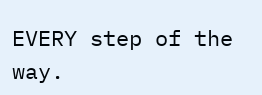EVERY step of the way.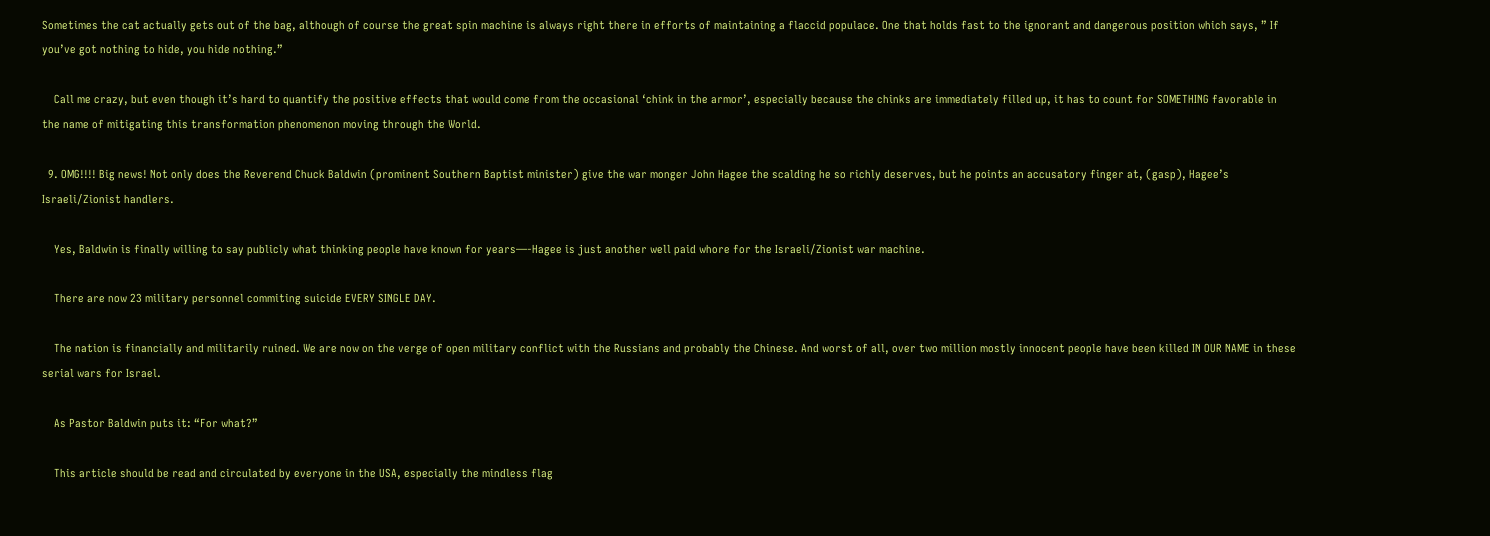Sometimes the cat actually gets out of the bag, although of course the great spin machine is always right there in efforts of maintaining a flaccid populace. One that holds fast to the ignorant and dangerous position which says, ” If you’ve got nothing to hide, you hide nothing.”

    Call me crazy, but even though it’s hard to quantify the positive effects that would come from the occasional ‘chink in the armor’, especially because the chinks are immediately filled up, it has to count for SOMETHING favorable in the name of mitigating this transformation phenomenon moving through the World.

  9. OMG!!!! Big news! Not only does the Reverend Chuck Baldwin (prominent Southern Baptist minister) give the war monger John Hagee the scalding he so richly deserves, but he points an accusatory finger at, (gasp), Hagee’s Israeli/Zionist handlers.

    Yes, Baldwin is finally willing to say publicly what thinking people have known for years—-Hagee is just another well paid whore for the Israeli/Zionist war machine.

    There are now 23 military personnel commiting suicide EVERY SINGLE DAY.

    The nation is financially and militarily ruined. We are now on the verge of open military conflict with the Russians and probably the Chinese. And worst of all, over two million mostly innocent people have been killed IN OUR NAME in these serial wars for Israel.

    As Pastor Baldwin puts it: “For what?”

    This article should be read and circulated by everyone in the USA, especially the mindless flag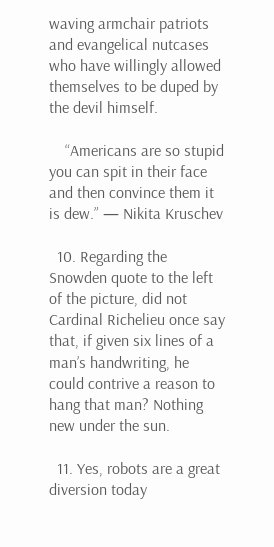waving armchair patriots and evangelical nutcases who have willingly allowed themselves to be duped by the devil himself.

    “Americans are so stupid you can spit in their face and then convince them it is dew.” — Nikita Kruschev

  10. Regarding the Snowden quote to the left of the picture, did not Cardinal Richelieu once say that, if given six lines of a man’s handwriting, he could contrive a reason to hang that man? Nothing new under the sun.

  11. Yes, robots are a great diversion today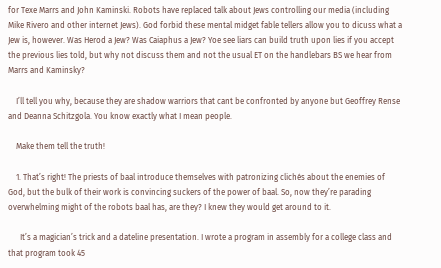for Texe Marrs and John Kaminski. Robots have replaced talk about Jews controlling our media (including Mike Rivero and other internet Jews). God forbid these mental midget fable tellers allow you to dicuss what a Jew is, however. Was Herod a Jew? Was Caiaphus a Jew? Yoe see liars can build truth upon lies if you accept the previous lies told, but why not discuss them and not the usual ET on the handlebars BS we hear from Marrs and Kaminsky?

    I’ll tell you why, because they are shadow warriors that cant be confronted by anyone but Geoffrey Rense and Deanna Schitzgola. You know exactly what I mean people.

    Make them tell the truth!

    1. That’s right! The priests of baal introduce themselves with patronizing clichés about the enemies of God, but the bulk of their work is convincing suckers of the power of baal. So, now they’re parading overwhelming might of the robots baal has, are they? I knew they would get around to it.

      It’s a magician’s trick and a dateline presentation. I wrote a program in assembly for a college class and that program took 45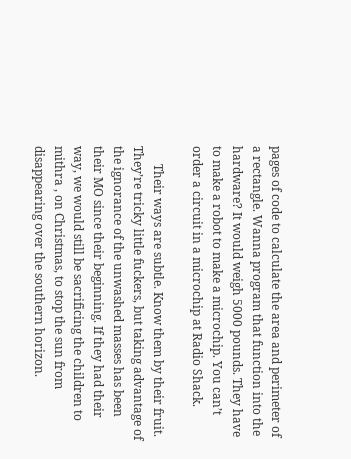pages of code to calculate the area and perimeter of a rectangle. Wanna program that function into the hardware? It would weigh 5000 pounds. They have to make a robot to make a microchip. You can’t order a circuit in a microchip at Radio Shack.

      Their ways are subtle. Know them by their fruit. They’re tricky little fuckers, but taking advantage of the ignorance of the unwashed masses has been their MO since their beginning. If they had their way, we would still be sacrificing the children to mithra , on Christmas, to stop the sun from disappearing over the southern horizon.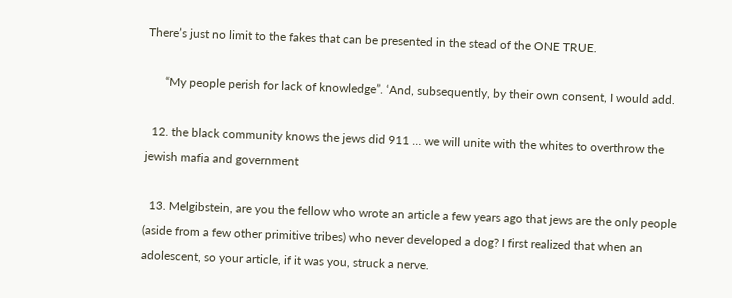There’s just no limit to the fakes that can be presented in the stead of the ONE TRUE.

      “My people perish for lack of knowledge”. ‘And, subsequently, by their own consent, I would add.

  12. the black community knows the jews did 911 … we will unite with the whites to overthrow the jewish mafia and government

  13. Melgibstein, are you the fellow who wrote an article a few years ago that jews are the only people (aside from a few other primitive tribes) who never developed a dog? I first realized that when an adolescent, so your article, if it was you, struck a nerve.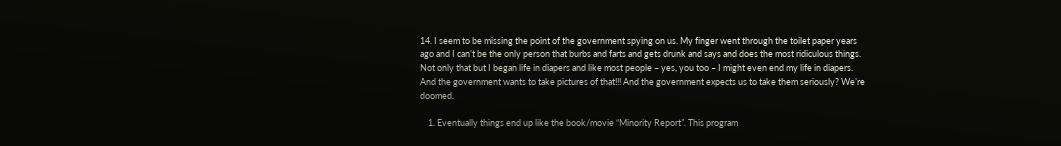14. I seem to be missing the point of the government spying on us. My finger went through the toilet paper years ago and I can’t be the only person that burbs and farts and gets drunk and says and does the most ridiculous things. Not only that but I began life in diapers and like most people – yes, you too – I might even end my life in diapers. And the government wants to take pictures of that!!! And the government expects us to take them seriously? We’re doomed.

    1. Eventually things end up like the book/movie “Minority Report”. This program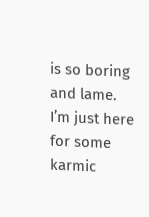is so boring and lame. I’m just here for some karmic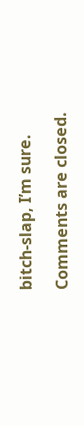bitch-slap, I’m sure.

Comments are closed.